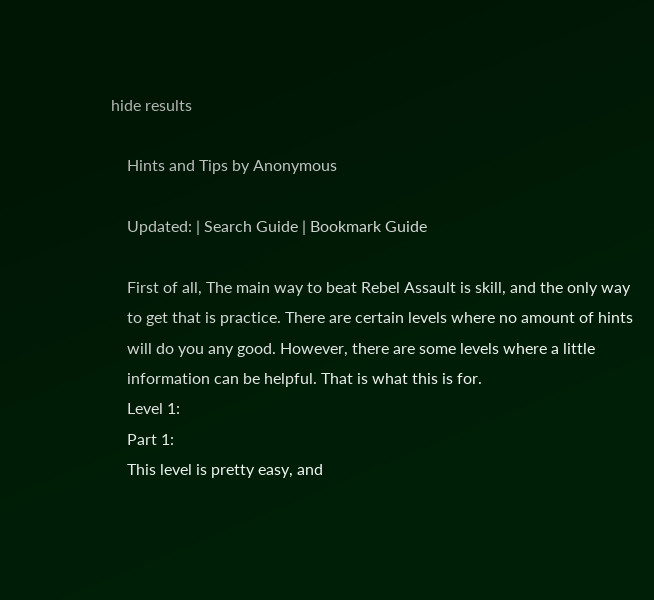hide results

    Hints and Tips by Anonymous

    Updated: | Search Guide | Bookmark Guide

    First of all, The main way to beat Rebel Assault is skill, and the only way
    to get that is practice. There are certain levels where no amount of hints
    will do you any good. However, there are some levels where a little
    information can be helpful. That is what this is for.
    Level 1:
    Part 1:
    This level is pretty easy, and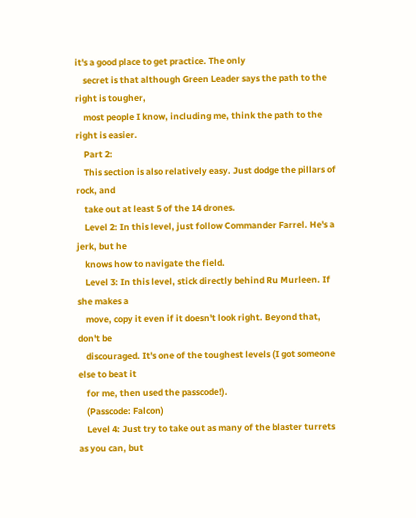it's a good place to get practice. The only
    secret is that although Green Leader says the path to the right is tougher,
    most people I know, including me, think the path to the right is easier.
    Part 2:
    This section is also relatively easy. Just dodge the pillars of rock, and
    take out at least 5 of the 14 drones.
    Level 2: In this level, just follow Commander Farrel. He's a jerk, but he
    knows how to navigate the field.
    Level 3: In this level, stick directly behind Ru Murleen. If she makes a
    move, copy it even if it doesn't look right. Beyond that, don't be
    discouraged. It's one of the toughest levels (I got someone else to beat it
    for me, then used the passcode!).
    (Passcode: Falcon)
    Level 4: Just try to take out as many of the blaster turrets as you can, but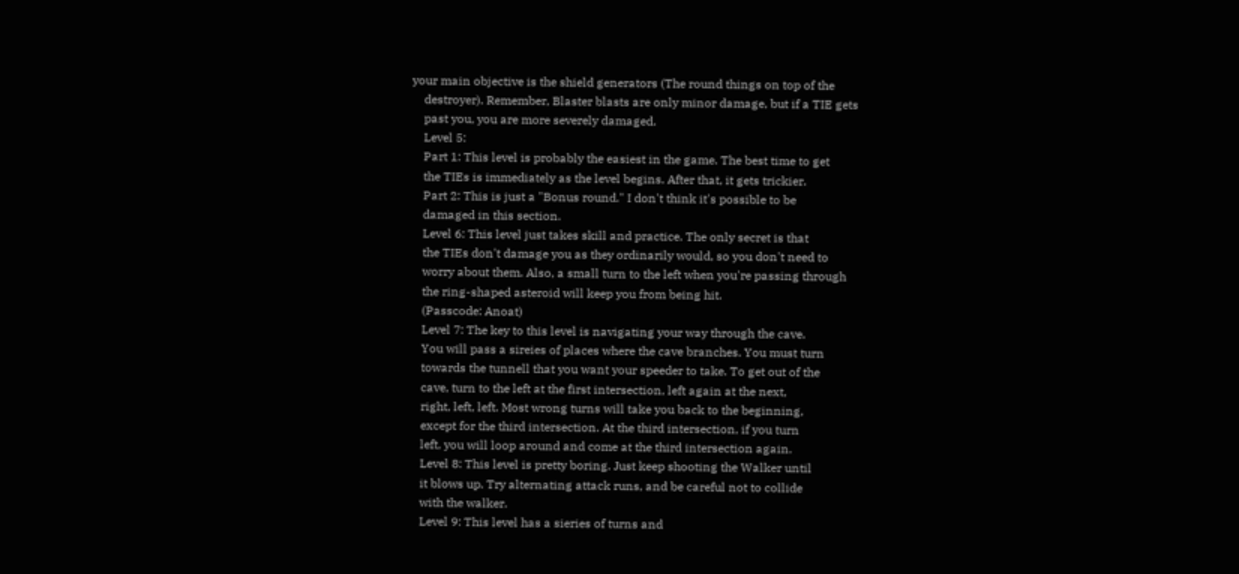your main objective is the shield generators (The round things on top of the
    destroyer). Remember, Blaster blasts are only minor damage, but if a TIE gets
    past you, you are more severely damaged.
    Level 5:
    Part 1: This level is probably the easiest in the game. The best time to get
    the TIEs is immediately as the level begins. After that, it gets trickier.
    Part 2: This is just a "Bonus round." I don't think it's possible to be
    damaged in this section.
    Level 6: This level just takes skill and practice. The only secret is that
    the TIEs don't damage you as they ordinarily would, so you don't need to
    worry about them. Also, a small turn to the left when you're passing through
    the ring-shaped asteroid will keep you from being hit.
    (Passcode: Anoat)
    Level 7: The key to this level is navigating your way through the cave.
    You will pass a sireies of places where the cave branches. You must turn
    towards the tunnell that you want your speeder to take. To get out of the
    cave, turn to the left at the first intersection, left again at the next,
    right, left, left. Most wrong turns will take you back to the beginning,
    except for the third intersection. At the third intersection, if you turn
    left, you will loop around and come at the third intersection again.
    Level 8: This level is pretty boring. Just keep shooting the Walker until
    it blows up. Try alternating attack runs, and be careful not to collide
    with the walker.
    Level 9: This level has a sieries of turns and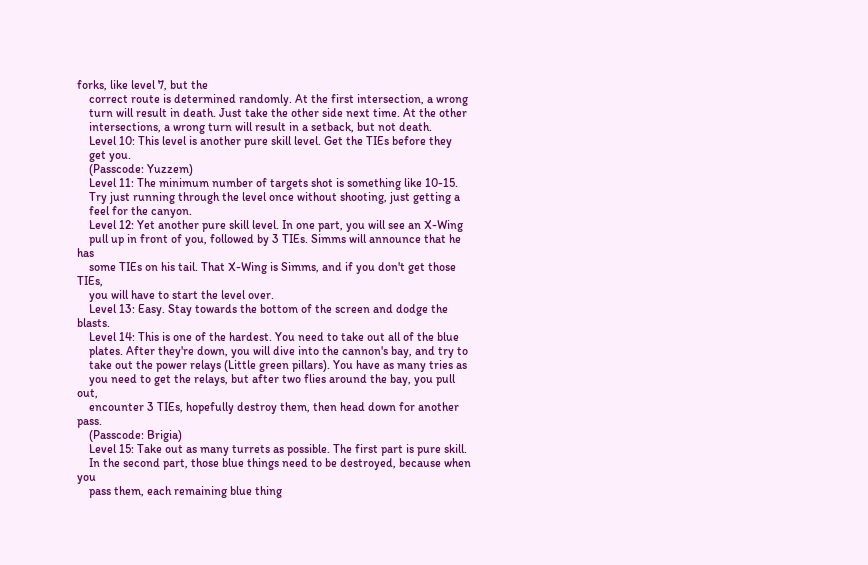forks, like level 7, but the
    correct route is determined randomly. At the first intersection, a wrong
    turn will result in death. Just take the other side next time. At the other
    intersections, a wrong turn will result in a setback, but not death.
    Level 10: This level is another pure skill level. Get the TIEs before they
    get you.
    (Passcode: Yuzzem)
    Level 11: The minimum number of targets shot is something like 10-15.
    Try just running through the level once without shooting, just getting a
    feel for the canyon.
    Level 12: Yet another pure skill level. In one part, you will see an X-Wing
    pull up in front of you, followed by 3 TIEs. Simms will announce that he has
    some TIEs on his tail. That X-Wing is Simms, and if you don't get those TIEs,
    you will have to start the level over.
    Level 13: Easy. Stay towards the bottom of the screen and dodge the blasts.
    Level 14: This is one of the hardest. You need to take out all of the blue
    plates. After they're down, you will dive into the cannon's bay, and try to
    take out the power relays (Little green pillars). You have as many tries as
    you need to get the relays, but after two flies around the bay, you pull out,
    encounter 3 TIEs, hopefully destroy them, then head down for another pass.
    (Passcode: Brigia)
    Level 15: Take out as many turrets as possible. The first part is pure skill.
    In the second part, those blue things need to be destroyed, because when you
    pass them, each remaining blue thing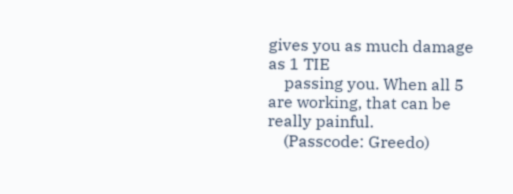gives you as much damage as 1 TIE
    passing you. When all 5 are working, that can be really painful.
    (Passcode: Greedo)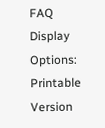FAQ Display Options: Printable Version